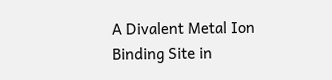A Divalent Metal Ion Binding Site in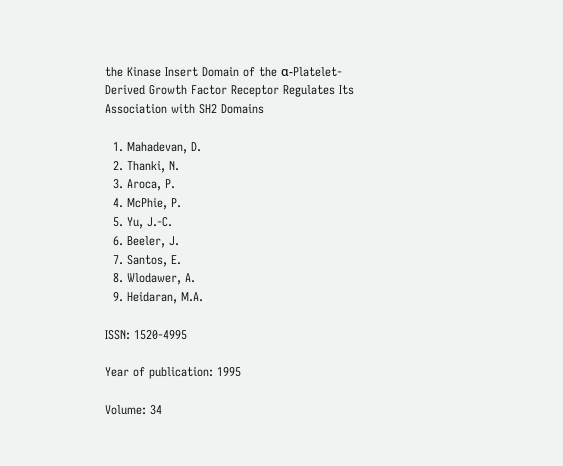the Kinase Insert Domain of the α-Platelet-Derived Growth Factor Receptor Regulates Its Association with SH2 Domains

  1. Mahadevan, D.
  2. Thanki, N.
  3. Aroca, P.
  4. McPhie, P.
  5. Yu, J.-C.
  6. Beeler, J.
  7. Santos, E.
  8. Wlodawer, A.
  9. Heidaran, M.A.

ISSN: 1520-4995

Year of publication: 1995

Volume: 34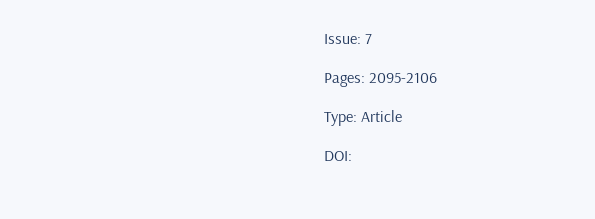Issue: 7

Pages: 2095-2106

Type: Article

DOI: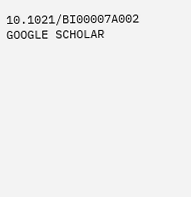10.1021/BI00007A002 GOOGLE SCHOLAR